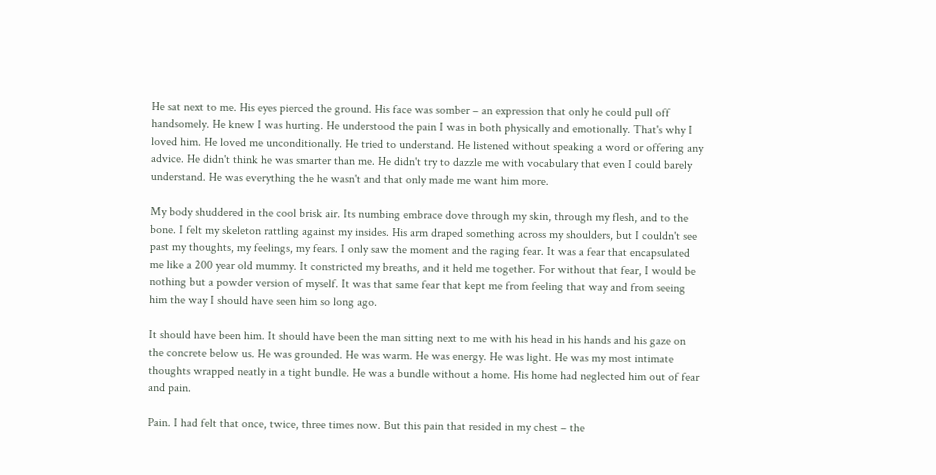He sat next to me. His eyes pierced the ground. His face was somber – an expression that only he could pull off handsomely. He knew I was hurting. He understood the pain I was in both physically and emotionally. That's why I loved him. He loved me unconditionally. He tried to understand. He listened without speaking a word or offering any advice. He didn't think he was smarter than me. He didn't try to dazzle me with vocabulary that even I could barely understand. He was everything the he wasn't and that only made me want him more.

My body shuddered in the cool brisk air. Its numbing embrace dove through my skin, through my flesh, and to the bone. I felt my skeleton rattling against my insides. His arm draped something across my shoulders, but I couldn't see past my thoughts, my feelings, my fears. I only saw the moment and the raging fear. It was a fear that encapsulated me like a 200 year old mummy. It constricted my breaths, and it held me together. For without that fear, I would be nothing but a powder version of myself. It was that same fear that kept me from feeling that way and from seeing him the way I should have seen him so long ago.

It should have been him. It should have been the man sitting next to me with his head in his hands and his gaze on the concrete below us. He was grounded. He was warm. He was energy. He was light. He was my most intimate thoughts wrapped neatly in a tight bundle. He was a bundle without a home. His home had neglected him out of fear and pain.

Pain. I had felt that once, twice, three times now. But this pain that resided in my chest – the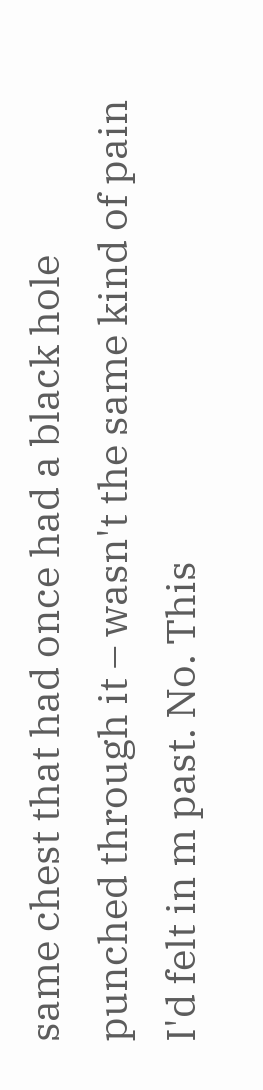same chest that had once had a black hole punched through it – wasn't the same kind of pain I'd felt in m past. No. This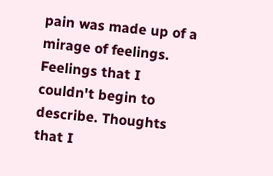pain was made up of a mirage of feelings. Feelings that I couldn't begin to describe. Thoughts that I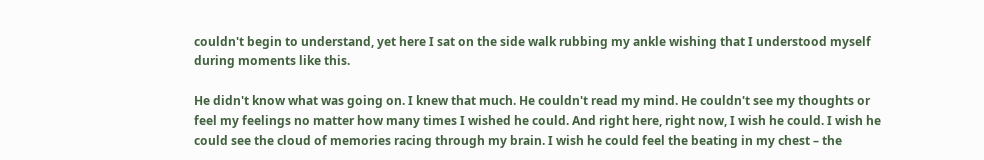couldn't begin to understand, yet here I sat on the side walk rubbing my ankle wishing that I understood myself during moments like this.

He didn't know what was going on. I knew that much. He couldn't read my mind. He couldn't see my thoughts or feel my feelings no matter how many times I wished he could. And right here, right now, I wish he could. I wish he could see the cloud of memories racing through my brain. I wish he could feel the beating in my chest – the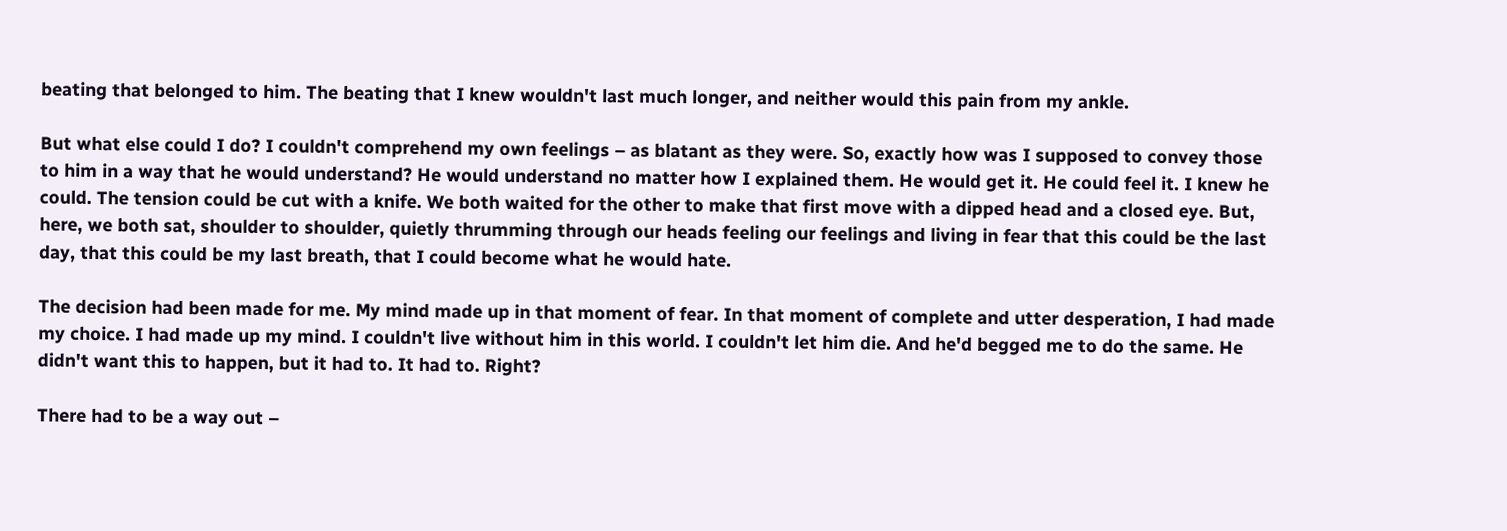beating that belonged to him. The beating that I knew wouldn't last much longer, and neither would this pain from my ankle.

But what else could I do? I couldn't comprehend my own feelings – as blatant as they were. So, exactly how was I supposed to convey those to him in a way that he would understand? He would understand no matter how I explained them. He would get it. He could feel it. I knew he could. The tension could be cut with a knife. We both waited for the other to make that first move with a dipped head and a closed eye. But, here, we both sat, shoulder to shoulder, quietly thrumming through our heads feeling our feelings and living in fear that this could be the last day, that this could be my last breath, that I could become what he would hate.

The decision had been made for me. My mind made up in that moment of fear. In that moment of complete and utter desperation, I had made my choice. I had made up my mind. I couldn't live without him in this world. I couldn't let him die. And he'd begged me to do the same. He didn't want this to happen, but it had to. It had to. Right?

There had to be a way out –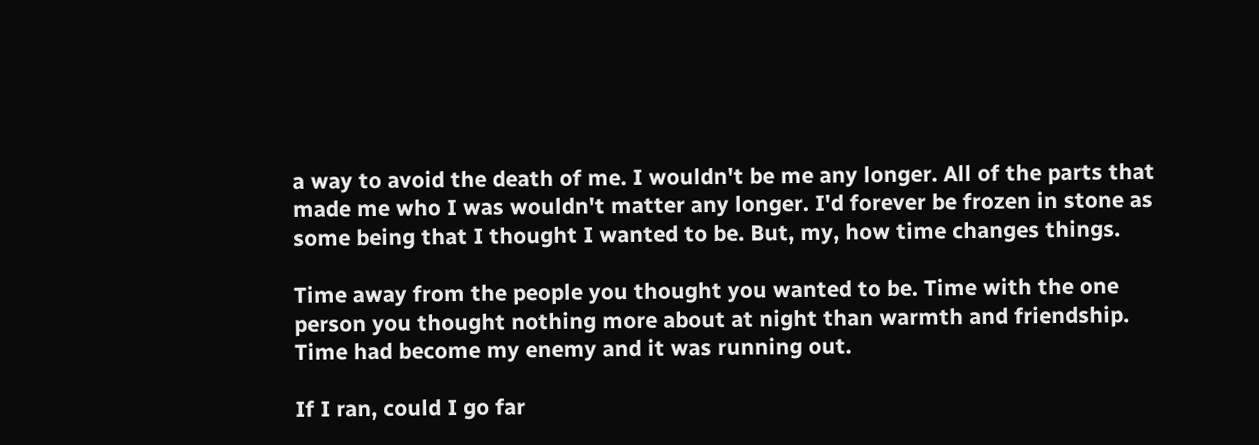a way to avoid the death of me. I wouldn't be me any longer. All of the parts that made me who I was wouldn't matter any longer. I'd forever be frozen in stone as some being that I thought I wanted to be. But, my, how time changes things.

Time away from the people you thought you wanted to be. Time with the one person you thought nothing more about at night than warmth and friendship. Time had become my enemy and it was running out.

If I ran, could I go far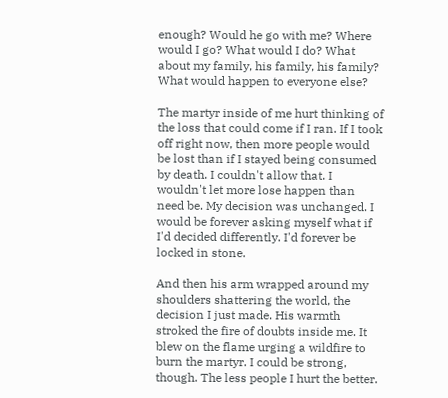enough? Would he go with me? Where would I go? What would I do? What about my family, his family, his family? What would happen to everyone else?

The martyr inside of me hurt thinking of the loss that could come if I ran. If I took off right now, then more people would be lost than if I stayed being consumed by death. I couldn't allow that. I wouldn't let more lose happen than need be. My decision was unchanged. I would be forever asking myself what if I'd decided differently. I'd forever be locked in stone.

And then his arm wrapped around my shoulders shattering the world, the decision I just made. His warmth stroked the fire of doubts inside me. It blew on the flame urging a wildfire to burn the martyr. I could be strong, though. The less people I hurt the better.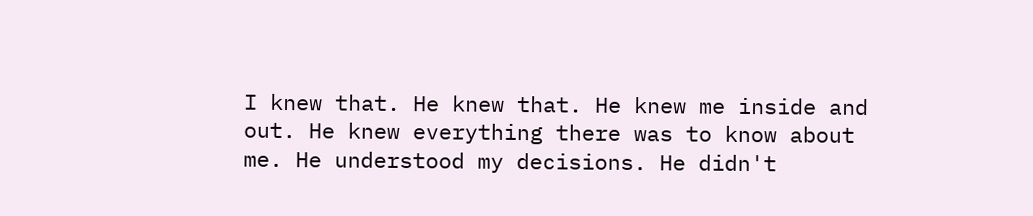I knew that. He knew that. He knew me inside and out. He knew everything there was to know about me. He understood my decisions. He didn't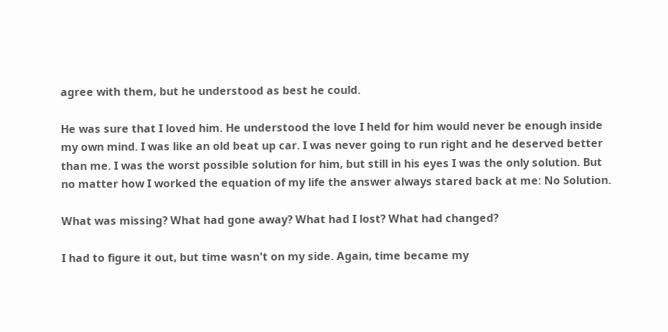agree with them, but he understood as best he could.

He was sure that I loved him. He understood the love I held for him would never be enough inside my own mind. I was like an old beat up car. I was never going to run right and he deserved better than me. I was the worst possible solution for him, but still in his eyes I was the only solution. But no matter how I worked the equation of my life the answer always stared back at me: No Solution.

What was missing? What had gone away? What had I lost? What had changed?

I had to figure it out, but time wasn't on my side. Again, time became my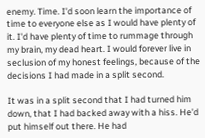enemy. Time. I'd soon learn the importance of time to everyone else as I would have plenty of it. I'd have plenty of time to rummage through my brain, my dead heart. I would forever live in seclusion of my honest feelings, because of the decisions I had made in a split second.

It was in a split second that I had turned him down, that I had backed away with a hiss. He'd put himself out there. He had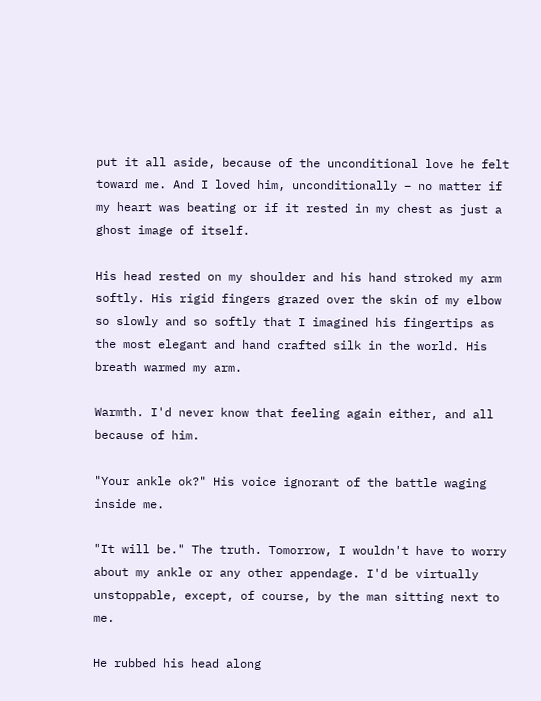put it all aside, because of the unconditional love he felt toward me. And I loved him, unconditionally – no matter if my heart was beating or if it rested in my chest as just a ghost image of itself.

His head rested on my shoulder and his hand stroked my arm softly. His rigid fingers grazed over the skin of my elbow so slowly and so softly that I imagined his fingertips as the most elegant and hand crafted silk in the world. His breath warmed my arm.

Warmth. I'd never know that feeling again either, and all because of him.

"Your ankle ok?" His voice ignorant of the battle waging inside me.

"It will be." The truth. Tomorrow, I wouldn't have to worry about my ankle or any other appendage. I'd be virtually unstoppable, except, of course, by the man sitting next to me.

He rubbed his head along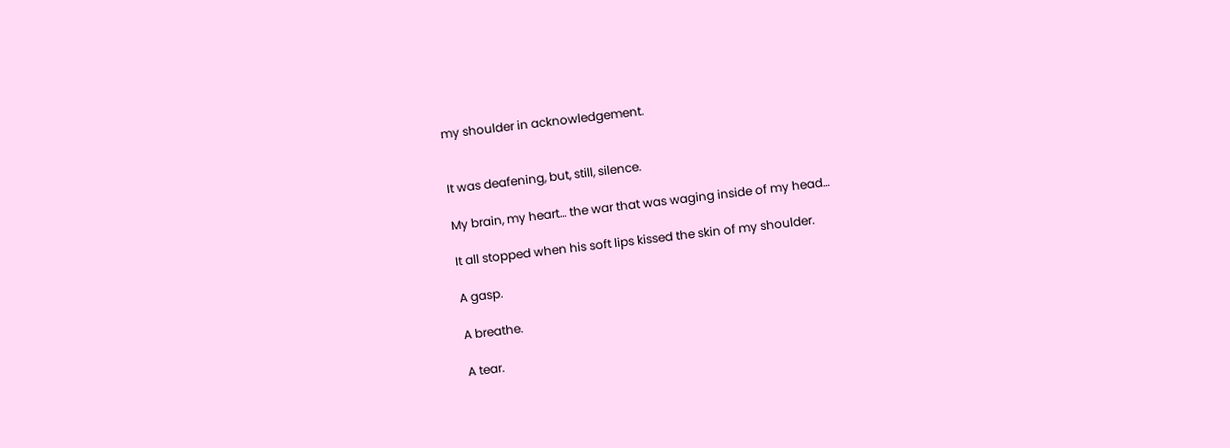my shoulder in acknowledgement.


It was deafening, but, still, silence.

My brain, my heart… the war that was waging inside of my head…

It all stopped when his soft lips kissed the skin of my shoulder.

A gasp.

A breathe.

A tear.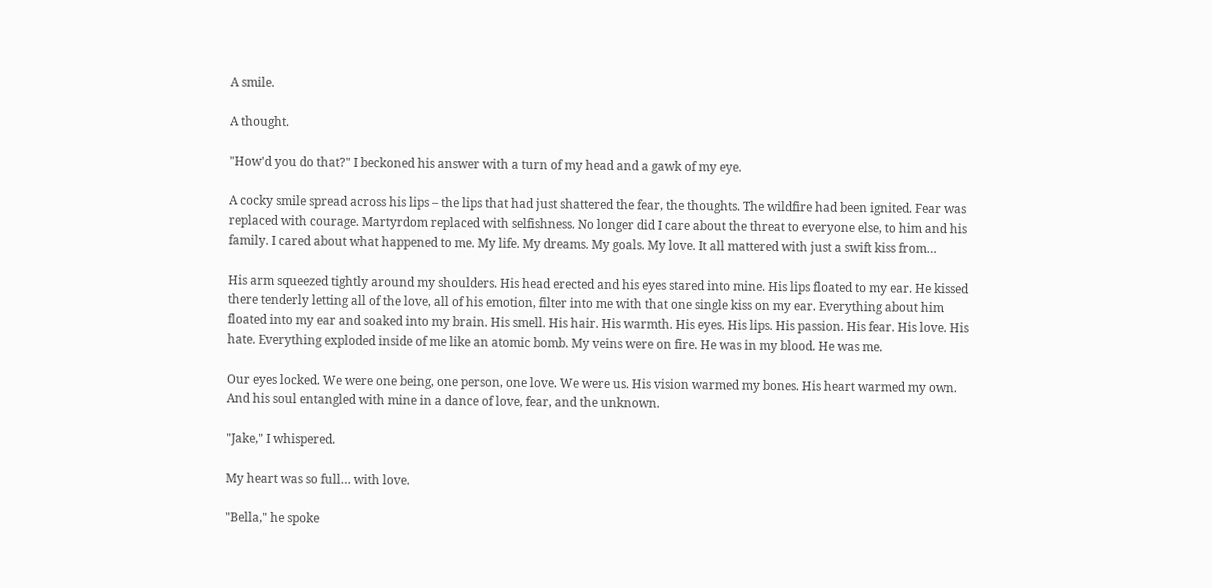A smile.

A thought.

"How'd you do that?" I beckoned his answer with a turn of my head and a gawk of my eye.

A cocky smile spread across his lips – the lips that had just shattered the fear, the thoughts. The wildfire had been ignited. Fear was replaced with courage. Martyrdom replaced with selfishness. No longer did I care about the threat to everyone else, to him and his family. I cared about what happened to me. My life. My dreams. My goals. My love. It all mattered with just a swift kiss from…

His arm squeezed tightly around my shoulders. His head erected and his eyes stared into mine. His lips floated to my ear. He kissed there tenderly letting all of the love, all of his emotion, filter into me with that one single kiss on my ear. Everything about him floated into my ear and soaked into my brain. His smell. His hair. His warmth. His eyes. His lips. His passion. His fear. His love. His hate. Everything exploded inside of me like an atomic bomb. My veins were on fire. He was in my blood. He was me.

Our eyes locked. We were one being, one person, one love. We were us. His vision warmed my bones. His heart warmed my own. And his soul entangled with mine in a dance of love, fear, and the unknown.

"Jake," I whispered.

My heart was so full… with love.

"Bella," he spoke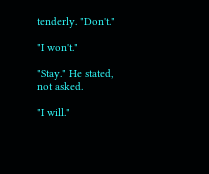tenderly. "Don't."

"I won't."

"Stay." He stated, not asked.

"I will."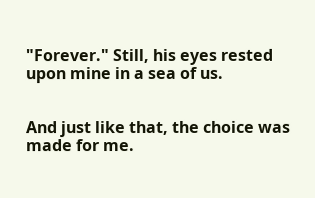"Forever." Still, his eyes rested upon mine in a sea of us.


And just like that, the choice was made for me.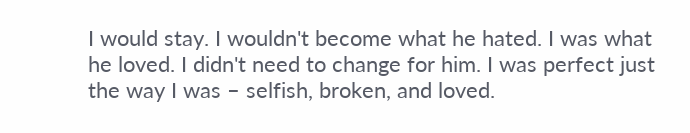I would stay. I wouldn't become what he hated. I was what he loved. I didn't need to change for him. I was perfect just the way I was – selfish, broken, and loved.